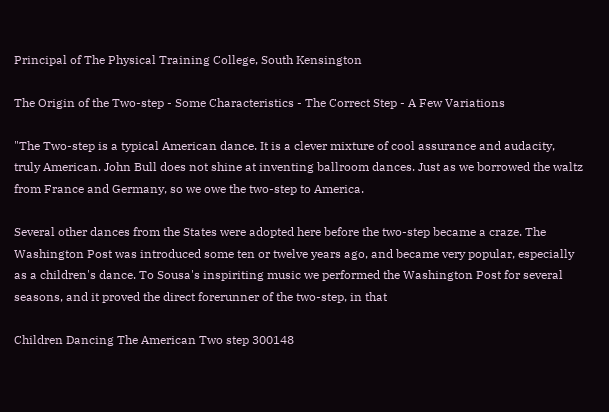Principal of The Physical Training College, South Kensington

The Origin of the Two-step - Some Characteristics - The Correct Step - A Few Variations

"The Two-step is a typical American dance. It is a clever mixture of cool assurance and audacity, truly American. John Bull does not shine at inventing ballroom dances. Just as we borrowed the waltz from France and Germany, so we owe the two-step to America.

Several other dances from the States were adopted here before the two-step became a craze. The Washington Post was introduced some ten or twelve years ago, and became very popular, especially as a children's dance. To Sousa's inspiriting music we performed the Washington Post for several seasons, and it proved the direct forerunner of the two-step, in that

Children Dancing The American Two step 300148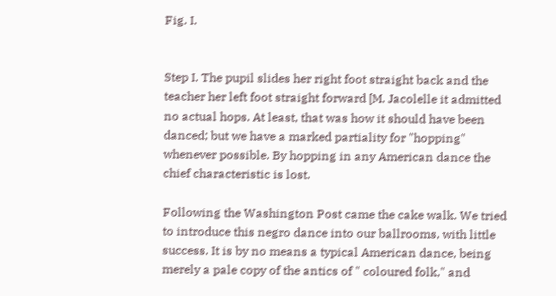Fig. I.


Step I. The pupil slides her right foot straight back and the teacher her left foot straight forward [M. Jacolelle it admitted no actual hops. At least, that was how it should have been danced; but we have a marked partiality for "hopping" whenever possible. By hopping in any American dance the chief characteristic is lost.

Following the Washington Post came the cake walk. We tried to introduce this negro dance into our ballrooms, with little success. It is by no means a typical American dance, being merely a pale copy of the antics of " coloured folk," and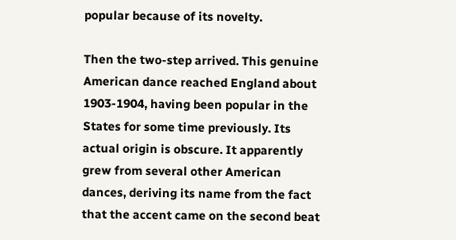popular because of its novelty.

Then the two-step arrived. This genuine American dance reached England about 1903-1904, having been popular in the States for some time previously. Its actual origin is obscure. It apparently grew from several other American dances, deriving its name from the fact that the accent came on the second beat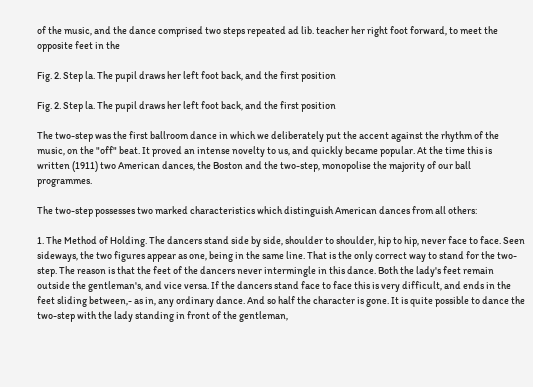of the music, and the dance comprised two steps repeated ad lib. teacher her right foot forward, to meet the opposite feet in the

Fig. 2. Step la. The pupil draws her left foot back, and the first position

Fig. 2. Step la. The pupil draws her left foot back, and the first position

The two-step was the first ballroom dance in which we deliberately put the accent against the rhythm of the music, on the "off" beat. It proved an intense novelty to us, and quickly became popular. At the time this is written (1911) two American dances, the Boston and the two-step, monopolise the majority of our ball programmes.

The two-step possesses two marked characteristics which distinguish American dances from all others:

1. The Method of Holding. The dancers stand side by side, shoulder to shoulder, hip to hip, never face to face. Seen sideways, the two figures appear as one, being in the same line. That is the only correct way to stand for the two-step. The reason is that the feet of the dancers never intermingle in this dance. Both the lady's feet remain outside the gentleman's, and vice versa. If the dancers stand face to face this is very difficult, and ends in the feet sliding between,- as in, any ordinary dance. And so half the character is gone. It is quite possible to dance the two-step with the lady standing in front of the gentleman,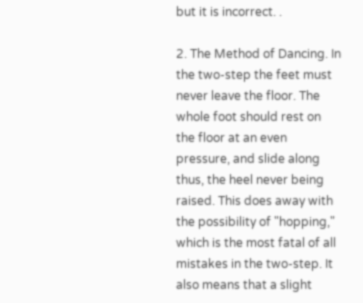but it is incorrect. .

2. The Method of Dancing. In the two-step the feet must never leave the floor. The whole foot should rest on the floor at an even pressure, and slide along thus, the heel never being raised. This does away with the possibility of "hopping," which is the most fatal of all mistakes in the two-step. It also means that a slight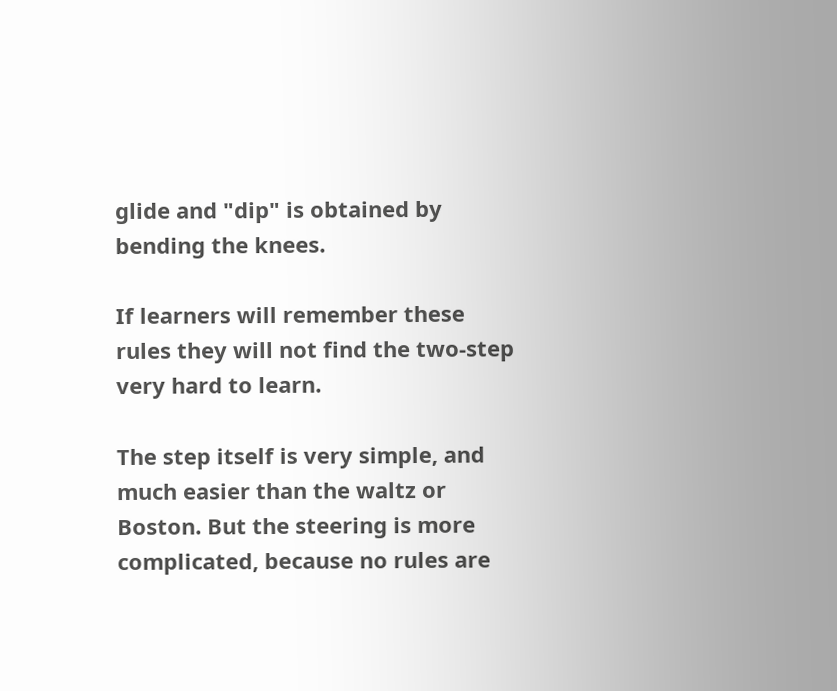glide and "dip" is obtained by bending the knees.

If learners will remember these rules they will not find the two-step very hard to learn.

The step itself is very simple, and much easier than the waltz or Boston. But the steering is more complicated, because no rules are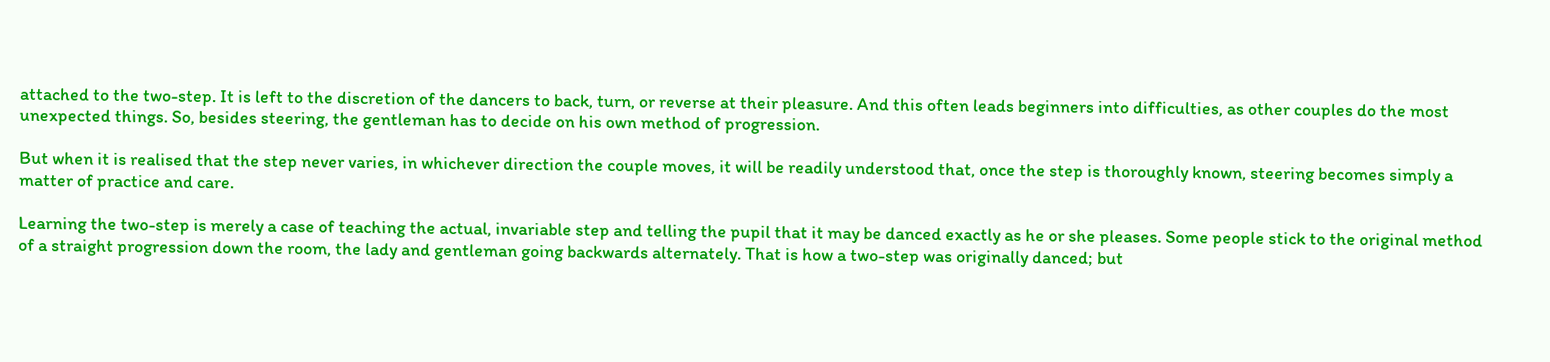attached to the two-step. It is left to the discretion of the dancers to back, turn, or reverse at their pleasure. And this often leads beginners into difficulties, as other couples do the most unexpected things. So, besides steering, the gentleman has to decide on his own method of progression.

But when it is realised that the step never varies, in whichever direction the couple moves, it will be readily understood that, once the step is thoroughly known, steering becomes simply a matter of practice and care.

Learning the two-step is merely a case of teaching the actual, invariable step and telling the pupil that it may be danced exactly as he or she pleases. Some people stick to the original method of a straight progression down the room, the lady and gentleman going backwards alternately. That is how a two-step was originally danced; but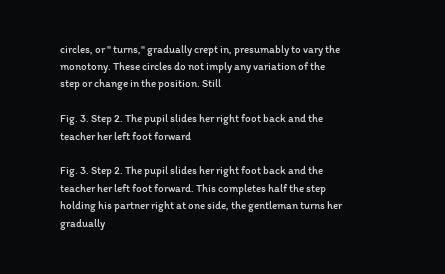circles, or " turns," gradually crept in, presumably to vary the monotony. These circles do not imply any variation of the step or change in the position. Still

Fig. 3. Step 2. The pupil slides her right foot back and the teacher her left foot forward

Fig. 3. Step 2. The pupil slides her right foot back and the teacher her left foot forward. This completes half the step holding his partner right at one side, the gentleman turns her gradually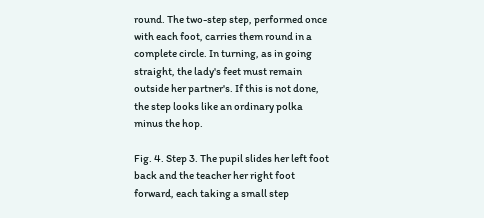round. The two-step step, performed once with each foot, carries them round in a complete circle. In turning, as in going straight, the lady's feet must remain outside her partner's. If this is not done, the step looks like an ordinary polka minus the hop.

Fig. 4. Step 3. The pupil slides her left foot back and the teacher her right foot forward, each taking a small step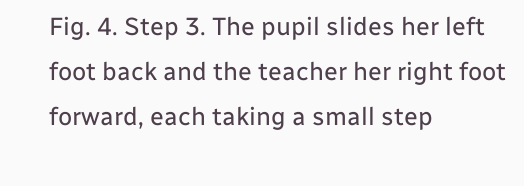Fig. 4. Step 3. The pupil slides her left foot back and the teacher her right foot forward, each taking a small step